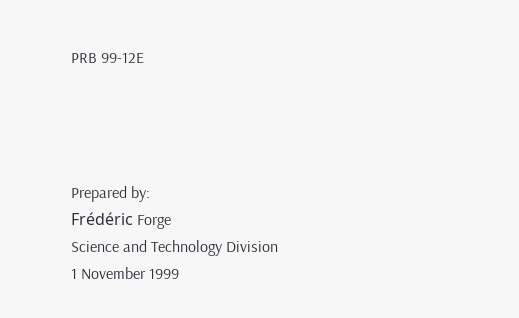PRB 99-12E




Prepared by:
Frédéric Forge
Science and Technology Division
1 November 1999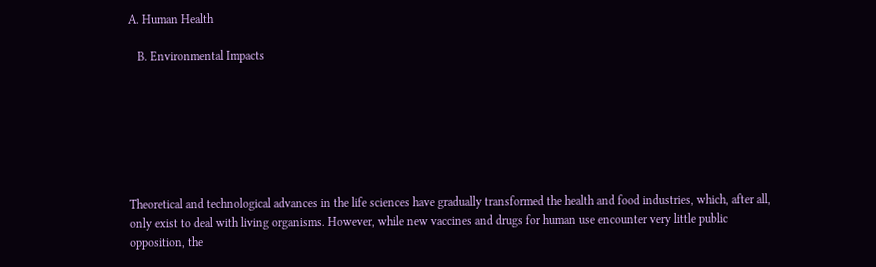A. Human Health

   B. Environmental Impacts







Theoretical and technological advances in the life sciences have gradually transformed the health and food industries, which, after all, only exist to deal with living organisms. However, while new vaccines and drugs for human use encounter very little public opposition, the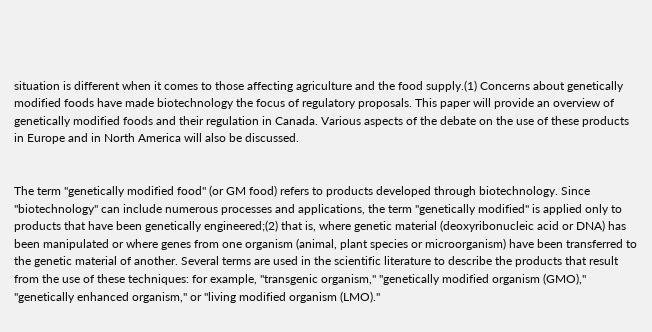situation is different when it comes to those affecting agriculture and the food supply.(1) Concerns about genetically modified foods have made biotechnology the focus of regulatory proposals. This paper will provide an overview of genetically modified foods and their regulation in Canada. Various aspects of the debate on the use of these products in Europe and in North America will also be discussed.


The term "genetically modified food" (or GM food) refers to products developed through biotechnology. Since "biotechnology" can include numerous processes and applications, the term "genetically modified" is applied only to products that have been genetically engineered;(2) that is, where genetic material (deoxyribonucleic acid or DNA) has been manipulated or where genes from one organism (animal, plant species or microorganism) have been transferred to the genetic material of another. Several terms are used in the scientific literature to describe the products that result from the use of these techniques: for example, "transgenic organism," "genetically modified organism (GMO)," "genetically enhanced organism," or "living modified organism (LMO)."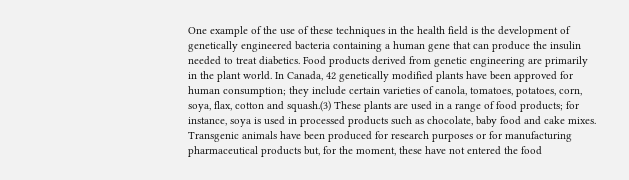One example of the use of these techniques in the health field is the development of genetically engineered bacteria containing a human gene that can produce the insulin needed to treat diabetics. Food products derived from genetic engineering are primarily in the plant world. In Canada, 42 genetically modified plants have been approved for human consumption; they include certain varieties of canola, tomatoes, potatoes, corn, soya, flax, cotton and squash.(3) These plants are used in a range of food products; for instance, soya is used in processed products such as chocolate, baby food and cake mixes. Transgenic animals have been produced for research purposes or for manufacturing pharmaceutical products but, for the moment, these have not entered the food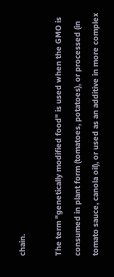chain.

The term "genetically modified food" is used when the GMO is consumed in plant form (tomatoes, potatoes), or processed (in tomato sauce, canola oil), or used as an additive in more complex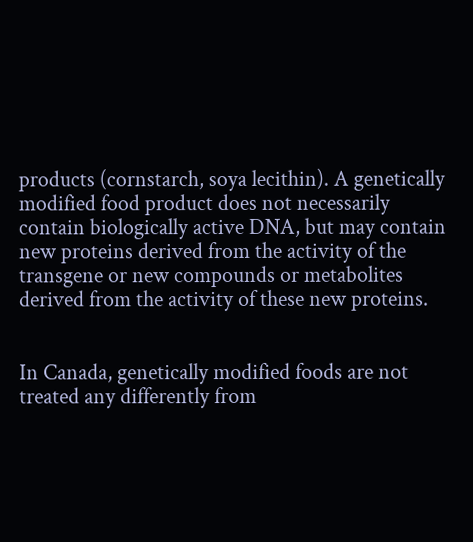products (cornstarch, soya lecithin). A genetically modified food product does not necessarily contain biologically active DNA, but may contain new proteins derived from the activity of the transgene or new compounds or metabolites derived from the activity of these new proteins.


In Canada, genetically modified foods are not treated any differently from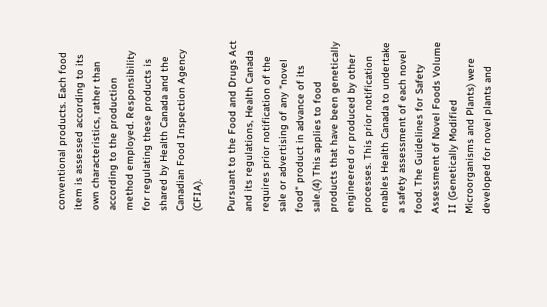conventional products. Each food item is assessed according to its own characteristics, rather than according to the production method employed. Responsibility for regulating these products is shared by Health Canada and the Canadian Food Inspection Agency (CFIA).

Pursuant to the Food and Drugs Act and its regulations, Health Canada requires prior notification of the sale or advertising of any "novel food" product in advance of its sale.(4) This applies to food products that have been genetically engineered or produced by other processes. This prior notification enables Health Canada to undertake a safety assessment of each novel food. The Guidelines for Safety Assessment of Novel Foods Volume II (Genetically Modified Microorganisms and Plants) were developed for novel plants and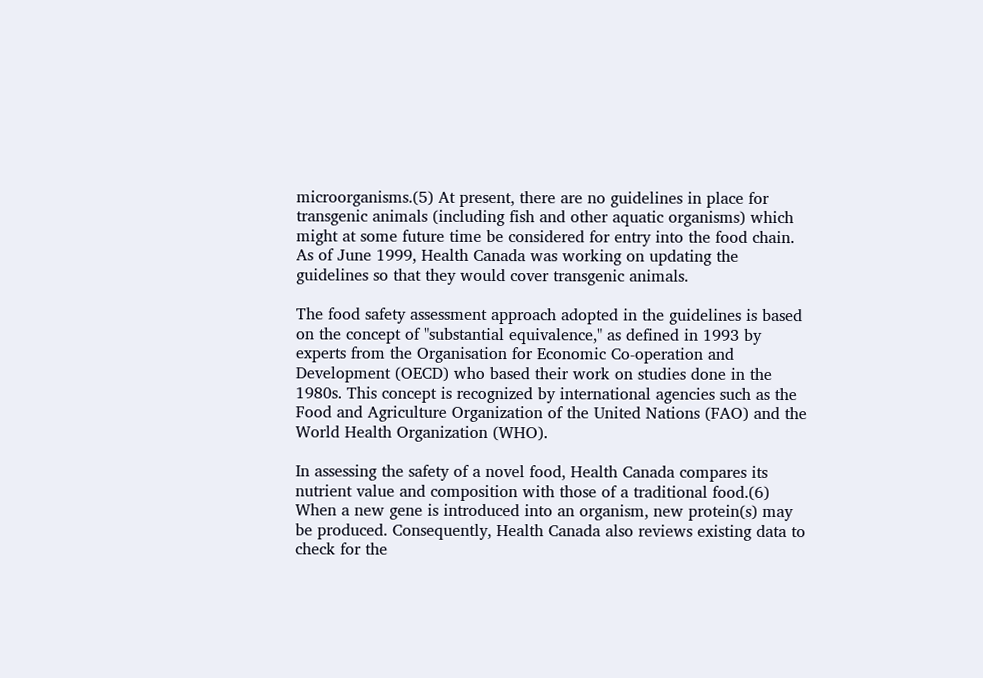microorganisms.(5) At present, there are no guidelines in place for transgenic animals (including fish and other aquatic organisms) which might at some future time be considered for entry into the food chain. As of June 1999, Health Canada was working on updating the guidelines so that they would cover transgenic animals.

The food safety assessment approach adopted in the guidelines is based on the concept of "substantial equivalence," as defined in 1993 by experts from the Organisation for Economic Co-operation and Development (OECD) who based their work on studies done in the 1980s. This concept is recognized by international agencies such as the Food and Agriculture Organization of the United Nations (FAO) and the World Health Organization (WHO).

In assessing the safety of a novel food, Health Canada compares its nutrient value and composition with those of a traditional food.(6) When a new gene is introduced into an organism, new protein(s) may be produced. Consequently, Health Canada also reviews existing data to check for the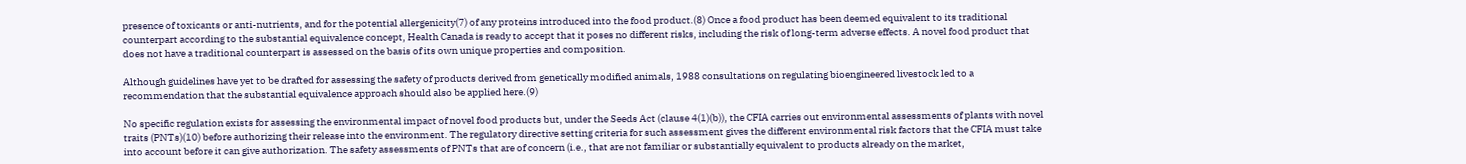presence of toxicants or anti-nutrients, and for the potential allergenicity(7) of any proteins introduced into the food product.(8) Once a food product has been deemed equivalent to its traditional counterpart according to the substantial equivalence concept, Health Canada is ready to accept that it poses no different risks, including the risk of long-term adverse effects. A novel food product that does not have a traditional counterpart is assessed on the basis of its own unique properties and composition.

Although guidelines have yet to be drafted for assessing the safety of products derived from genetically modified animals, 1988 consultations on regulating bioengineered livestock led to a recommendation that the substantial equivalence approach should also be applied here.(9)

No specific regulation exists for assessing the environmental impact of novel food products but, under the Seeds Act (clause 4(1)(b)), the CFIA carries out environmental assessments of plants with novel traits (PNTs)(10) before authorizing their release into the environment. The regulatory directive setting criteria for such assessment gives the different environmental risk factors that the CFIA must take into account before it can give authorization. The safety assessments of PNTs that are of concern (i.e., that are not familiar or substantially equivalent to products already on the market,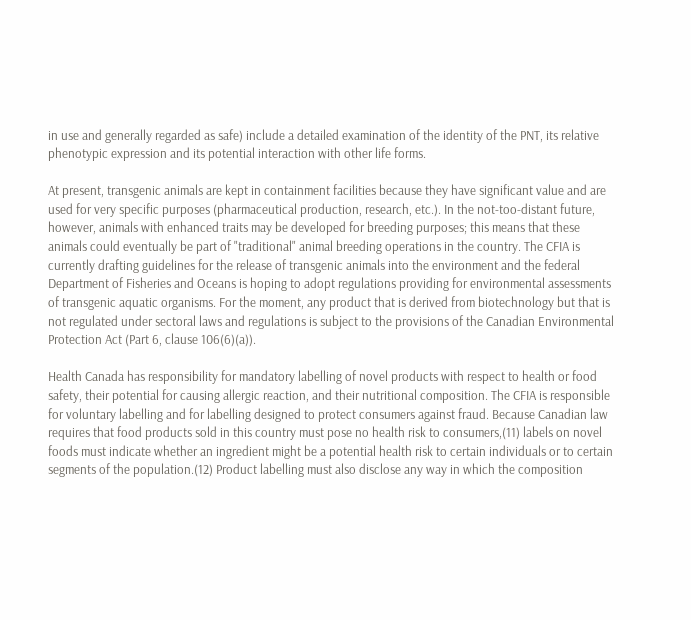in use and generally regarded as safe) include a detailed examination of the identity of the PNT, its relative phenotypic expression and its potential interaction with other life forms.

At present, transgenic animals are kept in containment facilities because they have significant value and are used for very specific purposes (pharmaceutical production, research, etc.). In the not-too-distant future, however, animals with enhanced traits may be developed for breeding purposes; this means that these animals could eventually be part of "traditional" animal breeding operations in the country. The CFIA is currently drafting guidelines for the release of transgenic animals into the environment and the federal Department of Fisheries and Oceans is hoping to adopt regulations providing for environmental assessments of transgenic aquatic organisms. For the moment, any product that is derived from biotechnology but that is not regulated under sectoral laws and regulations is subject to the provisions of the Canadian Environmental Protection Act (Part 6, clause 106(6)(a)).

Health Canada has responsibility for mandatory labelling of novel products with respect to health or food safety, their potential for causing allergic reaction, and their nutritional composition. The CFIA is responsible for voluntary labelling and for labelling designed to protect consumers against fraud. Because Canadian law requires that food products sold in this country must pose no health risk to consumers,(11) labels on novel foods must indicate whether an ingredient might be a potential health risk to certain individuals or to certain segments of the population.(12) Product labelling must also disclose any way in which the composition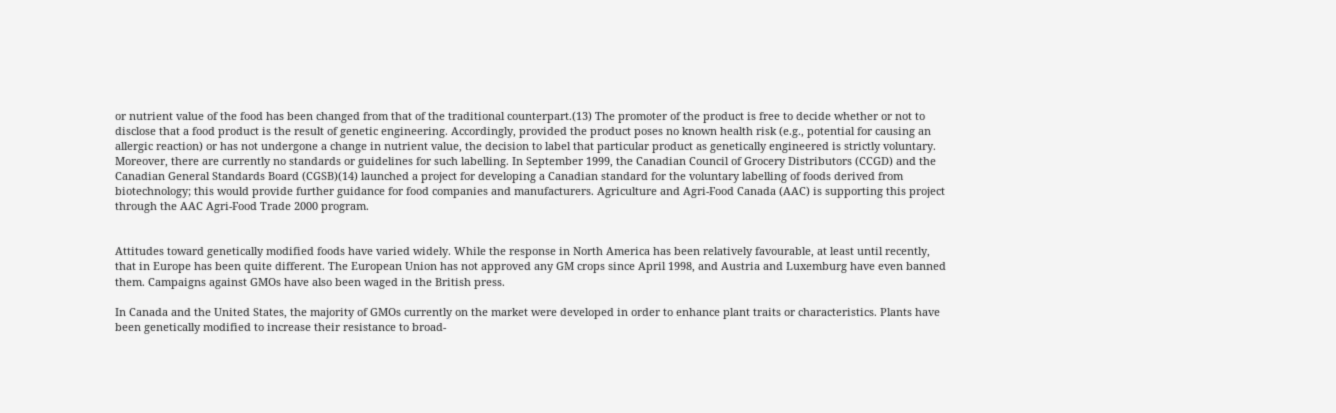or nutrient value of the food has been changed from that of the traditional counterpart.(13) The promoter of the product is free to decide whether or not to disclose that a food product is the result of genetic engineering. Accordingly, provided the product poses no known health risk (e.g., potential for causing an allergic reaction) or has not undergone a change in nutrient value, the decision to label that particular product as genetically engineered is strictly voluntary. Moreover, there are currently no standards or guidelines for such labelling. In September 1999, the Canadian Council of Grocery Distributors (CCGD) and the Canadian General Standards Board (CGSB)(14) launched a project for developing a Canadian standard for the voluntary labelling of foods derived from biotechnology; this would provide further guidance for food companies and manufacturers. Agriculture and Agri-Food Canada (AAC) is supporting this project through the AAC Agri-Food Trade 2000 program.


Attitudes toward genetically modified foods have varied widely. While the response in North America has been relatively favourable, at least until recently, that in Europe has been quite different. The European Union has not approved any GM crops since April 1998, and Austria and Luxemburg have even banned them. Campaigns against GMOs have also been waged in the British press.

In Canada and the United States, the majority of GMOs currently on the market were developed in order to enhance plant traits or characteristics. Plants have been genetically modified to increase their resistance to broad-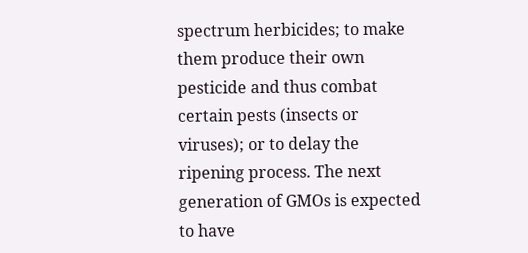spectrum herbicides; to make them produce their own pesticide and thus combat certain pests (insects or viruses); or to delay the ripening process. The next generation of GMOs is expected to have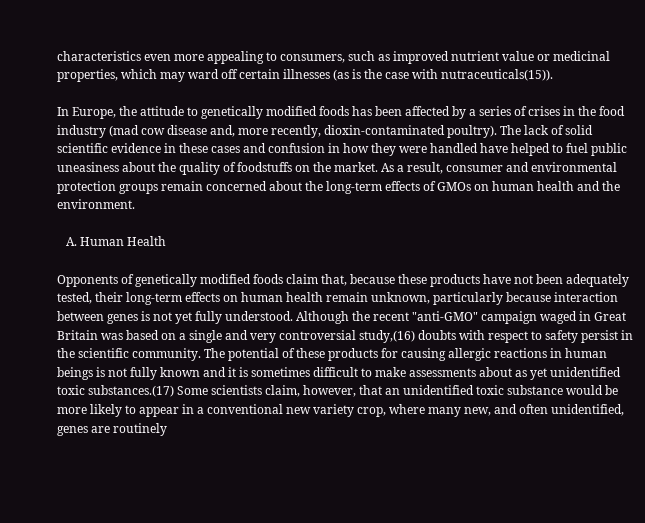characteristics even more appealing to consumers, such as improved nutrient value or medicinal properties, which may ward off certain illnesses (as is the case with nutraceuticals(15)).

In Europe, the attitude to genetically modified foods has been affected by a series of crises in the food industry (mad cow disease and, more recently, dioxin-contaminated poultry). The lack of solid scientific evidence in these cases and confusion in how they were handled have helped to fuel public uneasiness about the quality of foodstuffs on the market. As a result, consumer and environmental protection groups remain concerned about the long-term effects of GMOs on human health and the environment.

   A. Human Health

Opponents of genetically modified foods claim that, because these products have not been adequately tested, their long-term effects on human health remain unknown, particularly because interaction between genes is not yet fully understood. Although the recent "anti-GMO" campaign waged in Great Britain was based on a single and very controversial study,(16) doubts with respect to safety persist in the scientific community. The potential of these products for causing allergic reactions in human beings is not fully known and it is sometimes difficult to make assessments about as yet unidentified toxic substances.(17) Some scientists claim, however, that an unidentified toxic substance would be more likely to appear in a conventional new variety crop, where many new, and often unidentified, genes are routinely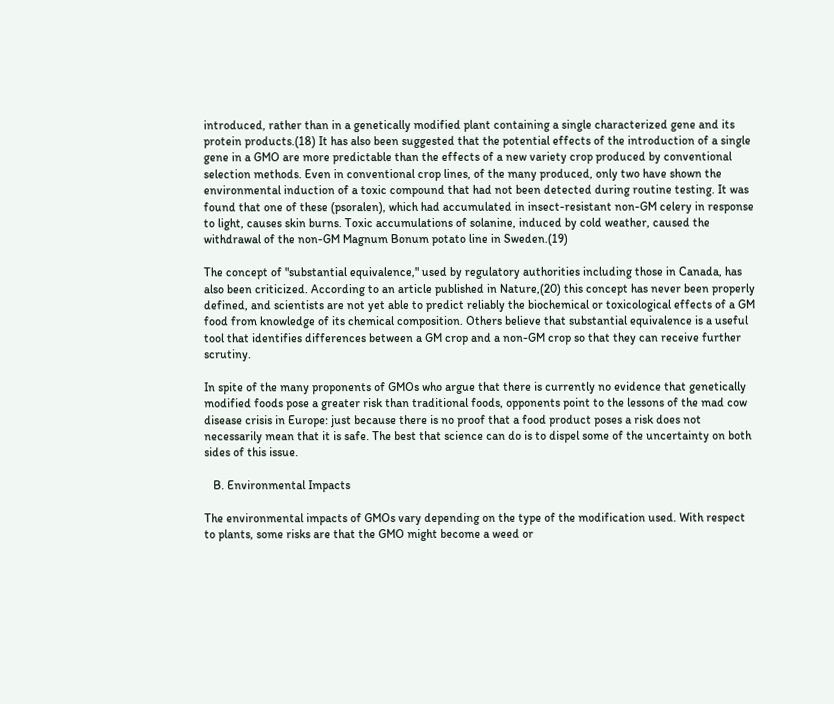introduced, rather than in a genetically modified plant containing a single characterized gene and its protein products.(18) It has also been suggested that the potential effects of the introduction of a single gene in a GMO are more predictable than the effects of a new variety crop produced by conventional selection methods. Even in conventional crop lines, of the many produced, only two have shown the environmental induction of a toxic compound that had not been detected during routine testing. It was found that one of these (psoralen), which had accumulated in insect-resistant non-GM celery in response to light, causes skin burns. Toxic accumulations of solanine, induced by cold weather, caused the withdrawal of the non-GM Magnum Bonum potato line in Sweden.(19)

The concept of "substantial equivalence," used by regulatory authorities including those in Canada, has also been criticized. According to an article published in Nature,(20) this concept has never been properly defined, and scientists are not yet able to predict reliably the biochemical or toxicological effects of a GM food from knowledge of its chemical composition. Others believe that substantial equivalence is a useful tool that identifies differences between a GM crop and a non-GM crop so that they can receive further scrutiny.

In spite of the many proponents of GMOs who argue that there is currently no evidence that genetically modified foods pose a greater risk than traditional foods, opponents point to the lessons of the mad cow disease crisis in Europe: just because there is no proof that a food product poses a risk does not necessarily mean that it is safe. The best that science can do is to dispel some of the uncertainty on both sides of this issue.

   B. Environmental Impacts

The environmental impacts of GMOs vary depending on the type of the modification used. With respect to plants, some risks are that the GMO might become a weed or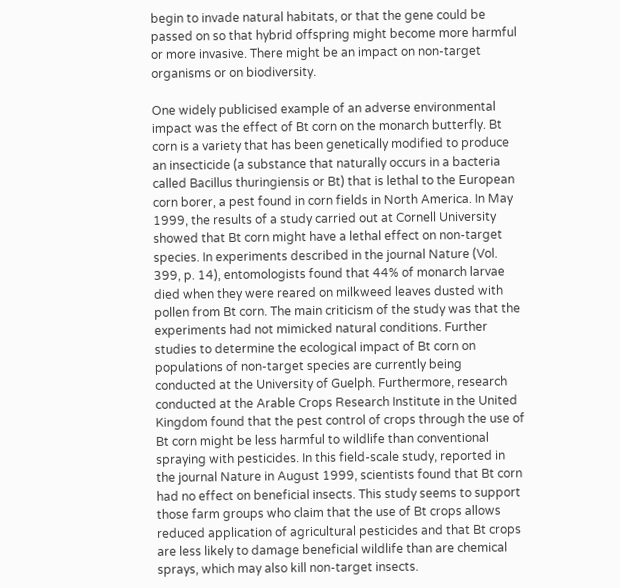begin to invade natural habitats, or that the gene could be passed on so that hybrid offspring might become more harmful or more invasive. There might be an impact on non-target organisms or on biodiversity.

One widely publicised example of an adverse environmental impact was the effect of Bt corn on the monarch butterfly. Bt corn is a variety that has been genetically modified to produce an insecticide (a substance that naturally occurs in a bacteria called Bacillus thuringiensis or Bt) that is lethal to the European corn borer, a pest found in corn fields in North America. In May 1999, the results of a study carried out at Cornell University showed that Bt corn might have a lethal effect on non-target species. In experiments described in the journal Nature (Vol. 399, p. 14), entomologists found that 44% of monarch larvae died when they were reared on milkweed leaves dusted with pollen from Bt corn. The main criticism of the study was that the experiments had not mimicked natural conditions. Further studies to determine the ecological impact of Bt corn on populations of non-target species are currently being conducted at the University of Guelph. Furthermore, research conducted at the Arable Crops Research Institute in the United Kingdom found that the pest control of crops through the use of Bt corn might be less harmful to wildlife than conventional spraying with pesticides. In this field-scale study, reported in the journal Nature in August 1999, scientists found that Bt corn had no effect on beneficial insects. This study seems to support those farm groups who claim that the use of Bt crops allows reduced application of agricultural pesticides and that Bt crops are less likely to damage beneficial wildlife than are chemical sprays, which may also kill non-target insects.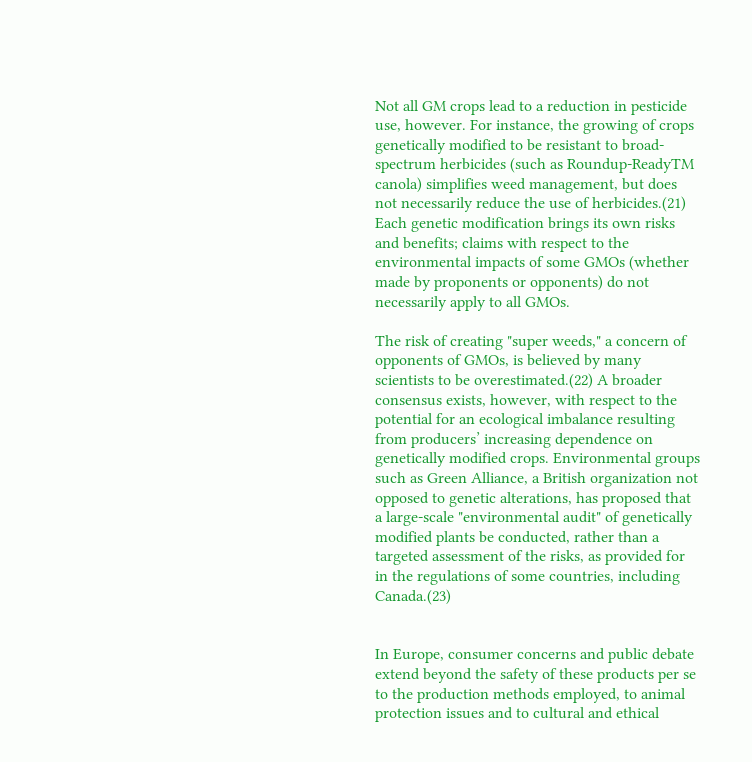Not all GM crops lead to a reduction in pesticide use, however. For instance, the growing of crops genetically modified to be resistant to broad-spectrum herbicides (such as Roundup-ReadyTM canola) simplifies weed management, but does not necessarily reduce the use of herbicides.(21) Each genetic modification brings its own risks and benefits; claims with respect to the environmental impacts of some GMOs (whether made by proponents or opponents) do not necessarily apply to all GMOs.

The risk of creating "super weeds," a concern of opponents of GMOs, is believed by many scientists to be overestimated.(22) A broader consensus exists, however, with respect to the potential for an ecological imbalance resulting from producers’ increasing dependence on genetically modified crops. Environmental groups such as Green Alliance, a British organization not opposed to genetic alterations, has proposed that a large-scale "environmental audit" of genetically modified plants be conducted, rather than a targeted assessment of the risks, as provided for in the regulations of some countries, including Canada.(23)


In Europe, consumer concerns and public debate extend beyond the safety of these products per se to the production methods employed, to animal protection issues and to cultural and ethical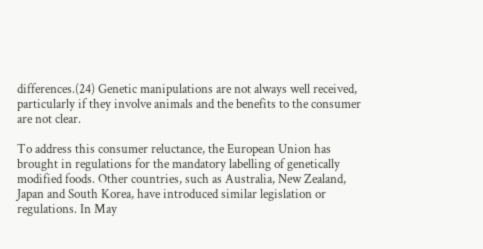differences.(24) Genetic manipulations are not always well received, particularly if they involve animals and the benefits to the consumer are not clear.

To address this consumer reluctance, the European Union has brought in regulations for the mandatory labelling of genetically modified foods. Other countries, such as Australia, New Zealand, Japan and South Korea, have introduced similar legislation or regulations. In May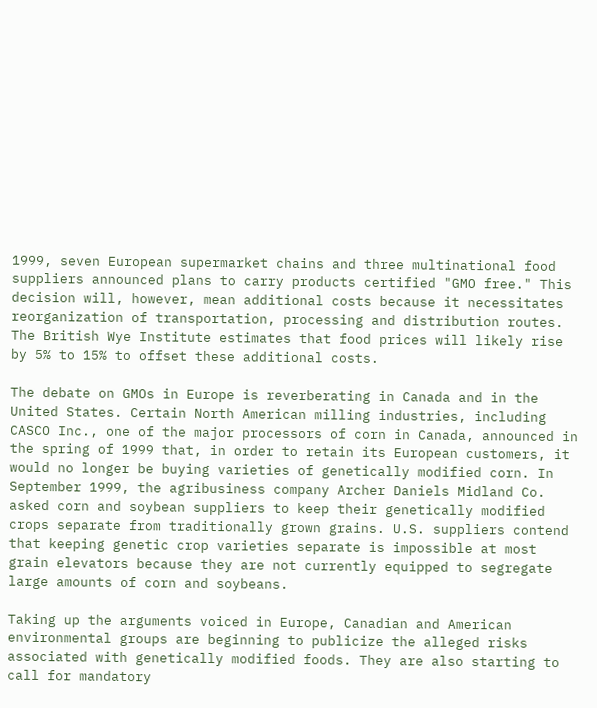1999, seven European supermarket chains and three multinational food suppliers announced plans to carry products certified "GMO free." This decision will, however, mean additional costs because it necessitates reorganization of transportation, processing and distribution routes. The British Wye Institute estimates that food prices will likely rise by 5% to 15% to offset these additional costs.

The debate on GMOs in Europe is reverberating in Canada and in the United States. Certain North American milling industries, including CASCO Inc., one of the major processors of corn in Canada, announced in the spring of 1999 that, in order to retain its European customers, it would no longer be buying varieties of genetically modified corn. In September 1999, the agribusiness company Archer Daniels Midland Co. asked corn and soybean suppliers to keep their genetically modified crops separate from traditionally grown grains. U.S. suppliers contend that keeping genetic crop varieties separate is impossible at most grain elevators because they are not currently equipped to segregate large amounts of corn and soybeans.

Taking up the arguments voiced in Europe, Canadian and American environmental groups are beginning to publicize the alleged risks associated with genetically modified foods. They are also starting to call for mandatory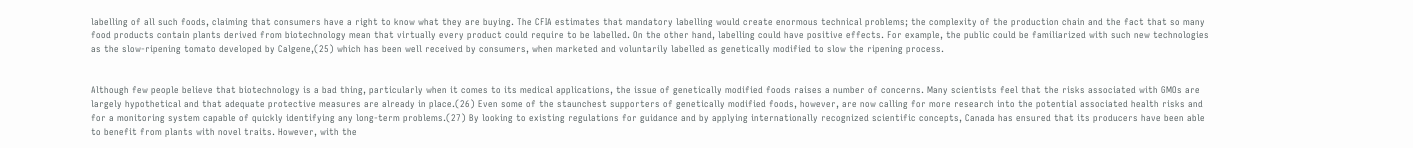labelling of all such foods, claiming that consumers have a right to know what they are buying. The CFIA estimates that mandatory labelling would create enormous technical problems; the complexity of the production chain and the fact that so many food products contain plants derived from biotechnology mean that virtually every product could require to be labelled. On the other hand, labelling could have positive effects. For example, the public could be familiarized with such new technologies as the slow-ripening tomato developed by Calgene,(25) which has been well received by consumers, when marketed and voluntarily labelled as genetically modified to slow the ripening process.


Although few people believe that biotechnology is a bad thing, particularly when it comes to its medical applications, the issue of genetically modified foods raises a number of concerns. Many scientists feel that the risks associated with GMOs are largely hypothetical and that adequate protective measures are already in place.(26) Even some of the staunchest supporters of genetically modified foods, however, are now calling for more research into the potential associated health risks and for a monitoring system capable of quickly identifying any long-term problems.(27) By looking to existing regulations for guidance and by applying internationally recognized scientific concepts, Canada has ensured that its producers have been able to benefit from plants with novel traits. However, with the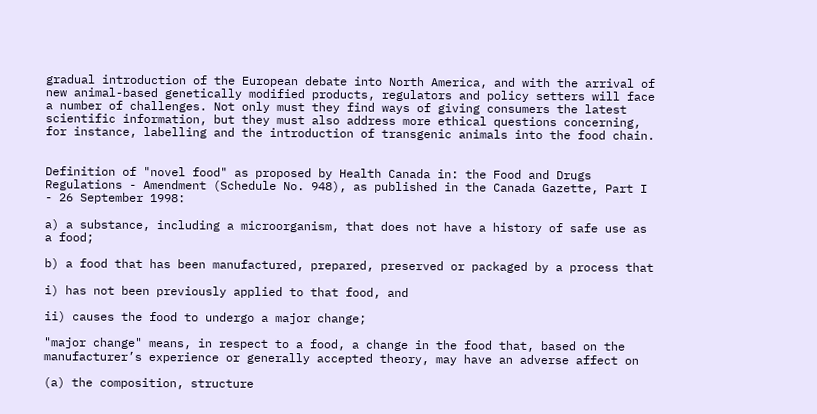gradual introduction of the European debate into North America, and with the arrival of new animal-based genetically modified products, regulators and policy setters will face a number of challenges. Not only must they find ways of giving consumers the latest scientific information, but they must also address more ethical questions concerning, for instance, labelling and the introduction of transgenic animals into the food chain.


Definition of "novel food" as proposed by Health Canada in: the Food and Drugs Regulations - Amendment (Schedule No. 948), as published in the Canada Gazette, Part I - 26 September 1998:

a) a substance, including a microorganism, that does not have a history of safe use as a food;

b) a food that has been manufactured, prepared, preserved or packaged by a process that

i) has not been previously applied to that food, and

ii) causes the food to undergo a major change;

"major change" means, in respect to a food, a change in the food that, based on the manufacturer’s experience or generally accepted theory, may have an adverse affect on

(a) the composition, structure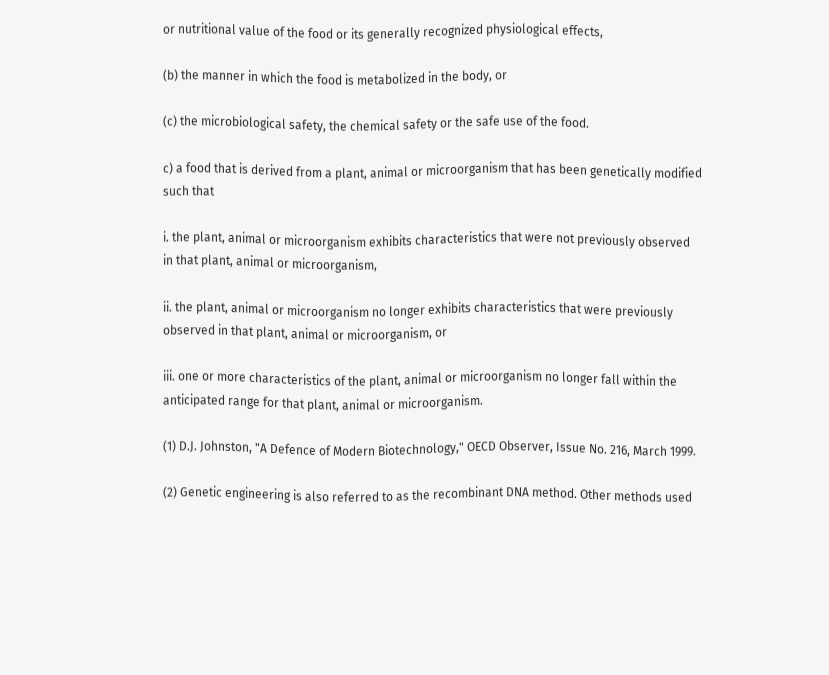or nutritional value of the food or its generally recognized physiological effects,

(b) the manner in which the food is metabolized in the body, or

(c) the microbiological safety, the chemical safety or the safe use of the food.

c) a food that is derived from a plant, animal or microorganism that has been genetically modified such that

i. the plant, animal or microorganism exhibits characteristics that were not previously observed in that plant, animal or microorganism,

ii. the plant, animal or microorganism no longer exhibits characteristics that were previously observed in that plant, animal or microorganism, or

iii. one or more characteristics of the plant, animal or microorganism no longer fall within the anticipated range for that plant, animal or microorganism.

(1) D.J. Johnston, "A Defence of Modern Biotechnology," OECD Observer, Issue No. 216, March 1999.

(2) Genetic engineering is also referred to as the recombinant DNA method. Other methods used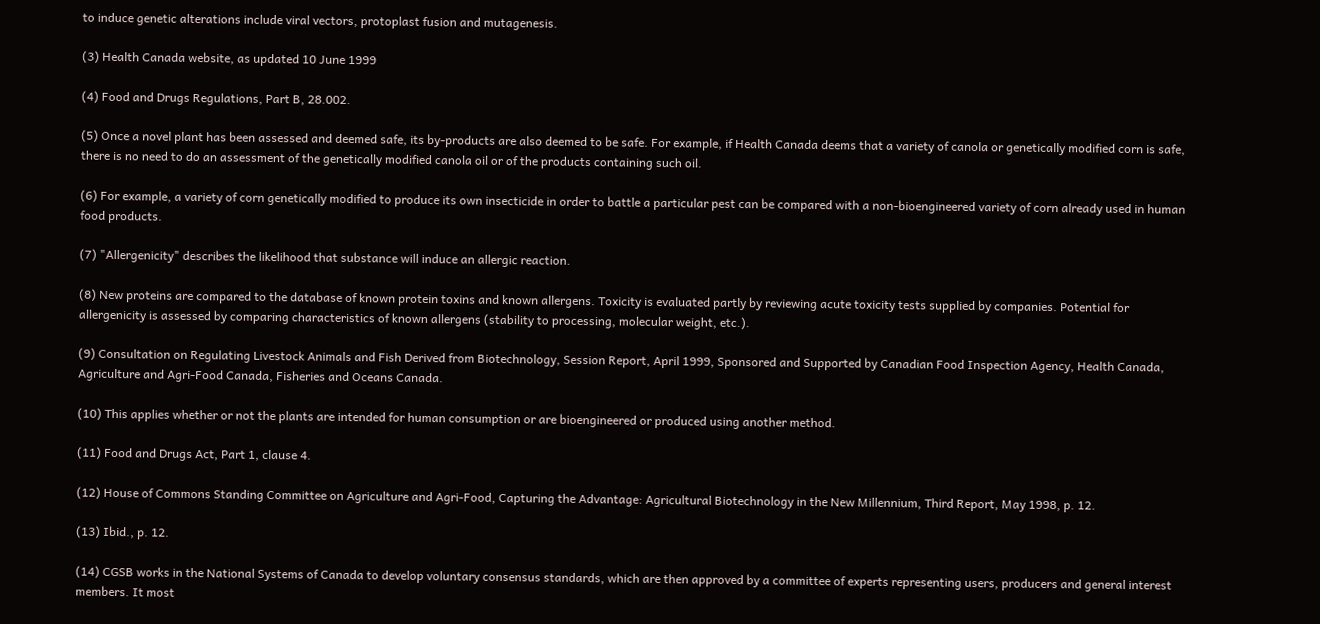to induce genetic alterations include viral vectors, protoplast fusion and mutagenesis.

(3) Health Canada website, as updated 10 June 1999

(4) Food and Drugs Regulations, Part B, 28.002.

(5) Once a novel plant has been assessed and deemed safe, its by-products are also deemed to be safe. For example, if Health Canada deems that a variety of canola or genetically modified corn is safe, there is no need to do an assessment of the genetically modified canola oil or of the products containing such oil.

(6) For example, a variety of corn genetically modified to produce its own insecticide in order to battle a particular pest can be compared with a non-bioengineered variety of corn already used in human food products.

(7) "Allergenicity" describes the likelihood that substance will induce an allergic reaction.

(8) New proteins are compared to the database of known protein toxins and known allergens. Toxicity is evaluated partly by reviewing acute toxicity tests supplied by companies. Potential for allergenicity is assessed by comparing characteristics of known allergens (stability to processing, molecular weight, etc.).

(9) Consultation on Regulating Livestock Animals and Fish Derived from Biotechnology, Session Report, April 1999, Sponsored and Supported by Canadian Food Inspection Agency, Health Canada, Agriculture and Agri-Food Canada, Fisheries and Oceans Canada.

(10) This applies whether or not the plants are intended for human consumption or are bioengineered or produced using another method.

(11) Food and Drugs Act, Part 1, clause 4.

(12) House of Commons Standing Committee on Agriculture and Agri-Food, Capturing the Advantage: Agricultural Biotechnology in the New Millennium, Third Report, May 1998, p. 12.

(13) Ibid., p. 12.

(14) CGSB works in the National Systems of Canada to develop voluntary consensus standards, which are then approved by a committee of experts representing users, producers and general interest members. It most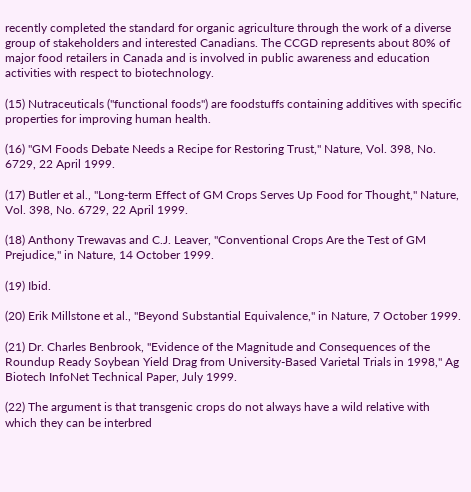recently completed the standard for organic agriculture through the work of a diverse group of stakeholders and interested Canadians. The CCGD represents about 80% of major food retailers in Canada and is involved in public awareness and education activities with respect to biotechnology.

(15) Nutraceuticals ("functional foods") are foodstuffs containing additives with specific properties for improving human health.

(16) "GM Foods Debate Needs a Recipe for Restoring Trust," Nature, Vol. 398, No. 6729, 22 April 1999.

(17) Butler et al., "Long-term Effect of GM Crops Serves Up Food for Thought," Nature, Vol. 398, No. 6729, 22 April 1999.

(18) Anthony Trewavas and C.J. Leaver, "Conventional Crops Are the Test of GM Prejudice," in Nature, 14 October 1999.

(19) Ibid.

(20) Erik Millstone et al., "Beyond Substantial Equivalence," in Nature, 7 October 1999.

(21) Dr. Charles Benbrook, "Evidence of the Magnitude and Consequences of the Roundup Ready Soybean Yield Drag from University-Based Varietal Trials in 1998," Ag Biotech InfoNet Technical Paper, July 1999.

(22) The argument is that transgenic crops do not always have a wild relative with which they can be interbred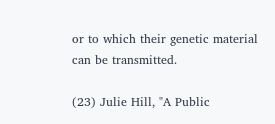or to which their genetic material can be transmitted.

(23) Julie Hill, "A Public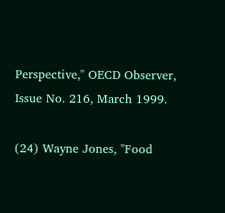Perspective," OECD Observer, Issue No. 216, March 1999.

(24) Wayne Jones, "Food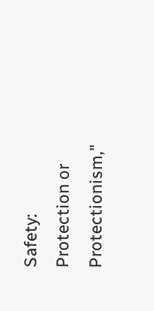Safety: Protection or Protectionism,"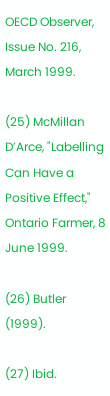OECD Observer, Issue No. 216, March 1999.

(25) McMillan D’Arce, "Labelling Can Have a Positive Effect," Ontario Farmer, 8 June 1999.

(26) Butler (1999).

(27) Ibid.